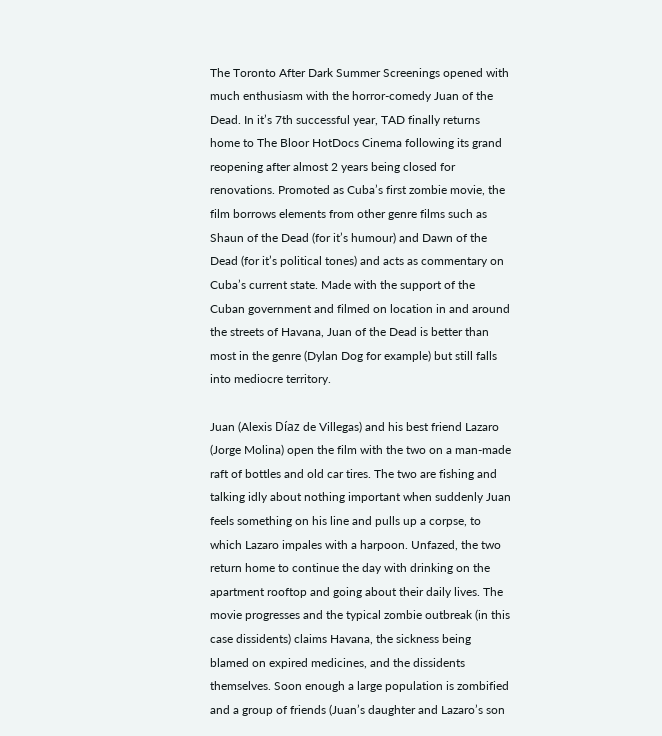The Toronto After Dark Summer Screenings opened with much enthusiasm with the horror-comedy Juan of the Dead. In it’s 7th successful year, TAD finally returns home to The Bloor HotDocs Cinema following its grand reopening after almost 2 years being closed for renovations. Promoted as Cuba’s first zombie movie, the film borrows elements from other genre films such as Shaun of the Dead (for it’s humour) and Dawn of the Dead (for it’s political tones) and acts as commentary on Cuba’s current state. Made with the support of the Cuban government and filmed on location in and around the streets of Havana, Juan of the Dead is better than most in the genre (Dylan Dog for example) but still falls into mediocre territory.

Juan (Alexis Díaz de Villegas) and his best friend Lazaro (Jorge Molina) open the film with the two on a man-made raft of bottles and old car tires. The two are fishing and talking idly about nothing important when suddenly Juan feels something on his line and pulls up a corpse, to which Lazaro impales with a harpoon. Unfazed, the two return home to continue the day with drinking on the apartment rooftop and going about their daily lives. The movie progresses and the typical zombie outbreak (in this case dissidents) claims Havana, the sickness being blamed on expired medicines, and the dissidents themselves. Soon enough a large population is zombified and a group of friends (Juan’s daughter and Lazaro’s son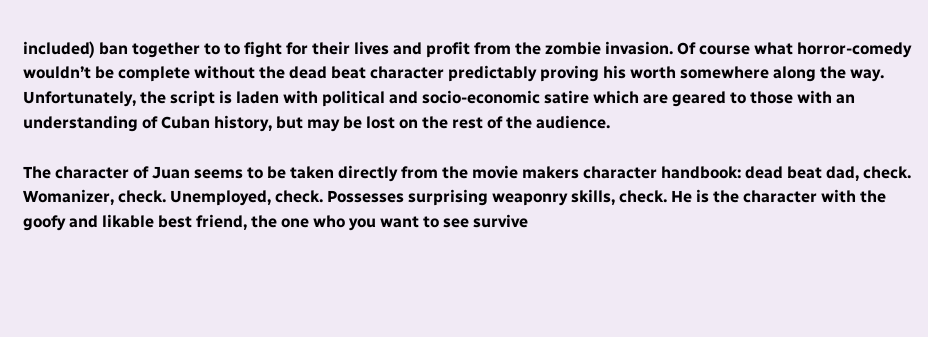included) ban together to to fight for their lives and profit from the zombie invasion. Of course what horror-comedy wouldn’t be complete without the dead beat character predictably proving his worth somewhere along the way. Unfortunately, the script is laden with political and socio-economic satire which are geared to those with an understanding of Cuban history, but may be lost on the rest of the audience.

The character of Juan seems to be taken directly from the movie makers character handbook: dead beat dad, check. Womanizer, check. Unemployed, check. Possesses surprising weaponry skills, check. He is the character with the goofy and likable best friend, the one who you want to see survive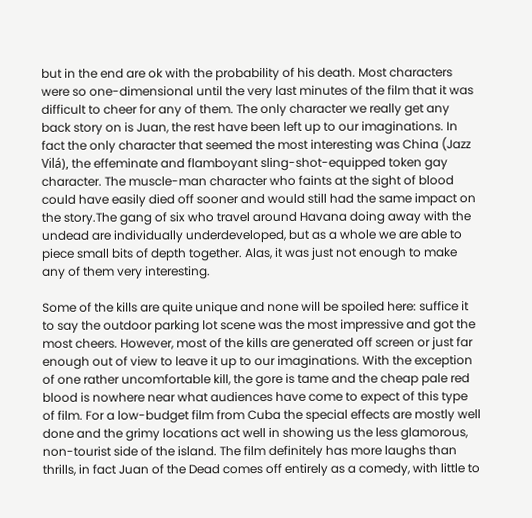but in the end are ok with the probability of his death. Most characters were so one-dimensional until the very last minutes of the film that it was difficult to cheer for any of them. The only character we really get any back story on is Juan, the rest have been left up to our imaginations. In fact the only character that seemed the most interesting was China (Jazz Vilá), the effeminate and flamboyant sling-shot-equipped token gay character. The muscle-man character who faints at the sight of blood could have easily died off sooner and would still had the same impact on the story.The gang of six who travel around Havana doing away with the undead are individually underdeveloped, but as a whole we are able to piece small bits of depth together. Alas, it was just not enough to make any of them very interesting.

Some of the kills are quite unique and none will be spoiled here: suffice it to say the outdoor parking lot scene was the most impressive and got the most cheers. However, most of the kills are generated off screen or just far enough out of view to leave it up to our imaginations. With the exception of one rather uncomfortable kill, the gore is tame and the cheap pale red blood is nowhere near what audiences have come to expect of this type of film. For a low-budget film from Cuba the special effects are mostly well done and the grimy locations act well in showing us the less glamorous, non-tourist side of the island. The film definitely has more laughs than thrills, in fact Juan of the Dead comes off entirely as a comedy, with little to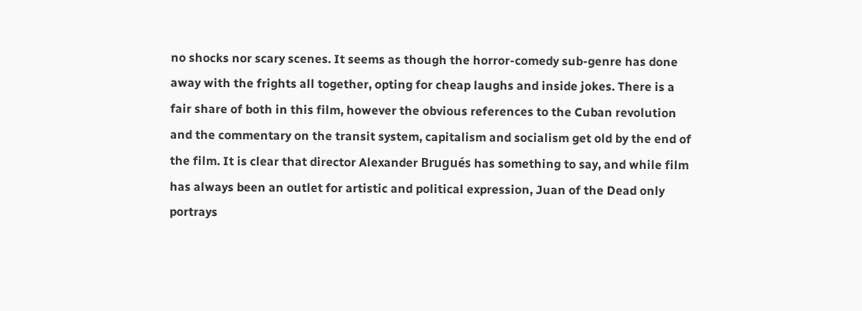no shocks nor scary scenes. It seems as though the horror-comedy sub-genre has done away with the frights all together, opting for cheap laughs and inside jokes. There is a fair share of both in this film, however the obvious references to the Cuban revolution and the commentary on the transit system, capitalism and socialism get old by the end of the film. It is clear that director Alexander Brugués has something to say, and while film has always been an outlet for artistic and political expression, Juan of the Dead only portrays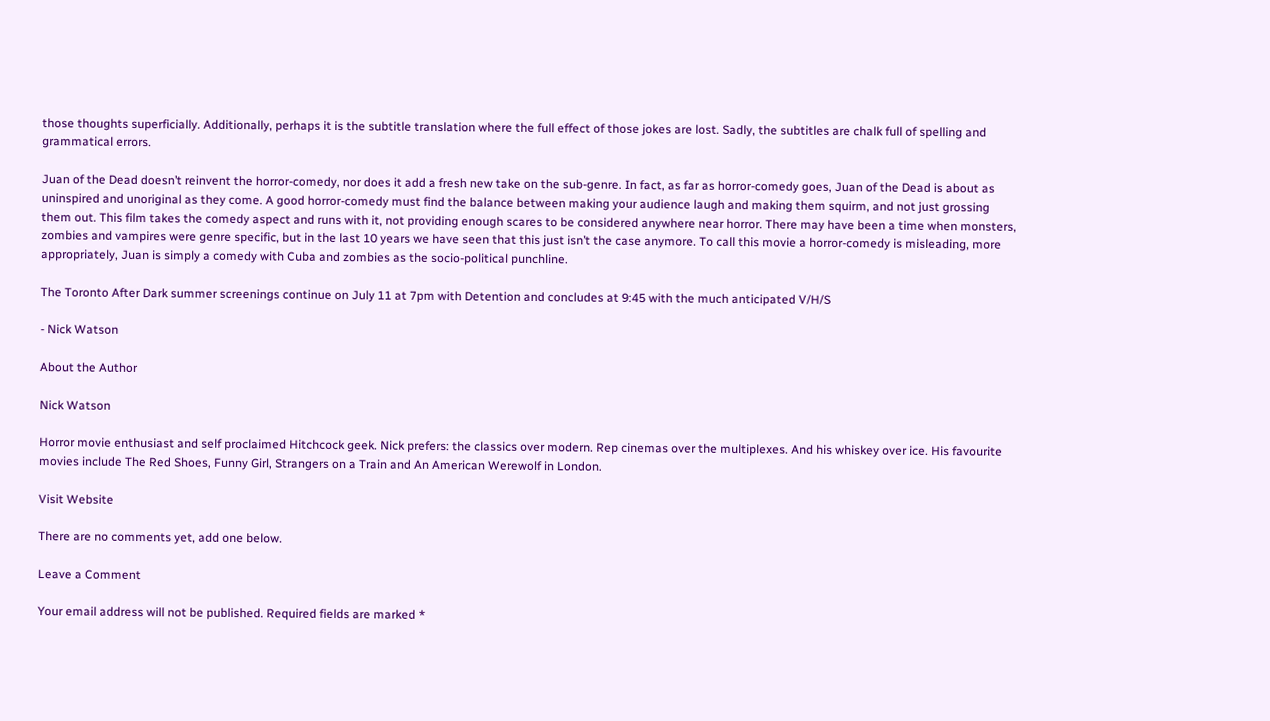those thoughts superficially. Additionally, perhaps it is the subtitle translation where the full effect of those jokes are lost. Sadly, the subtitles are chalk full of spelling and grammatical errors.

Juan of the Dead doesn’t reinvent the horror-comedy, nor does it add a fresh new take on the sub-genre. In fact, as far as horror-comedy goes, Juan of the Dead is about as uninspired and unoriginal as they come. A good horror-comedy must find the balance between making your audience laugh and making them squirm, and not just grossing them out. This film takes the comedy aspect and runs with it, not providing enough scares to be considered anywhere near horror. There may have been a time when monsters, zombies and vampires were genre specific, but in the last 10 years we have seen that this just isn’t the case anymore. To call this movie a horror-comedy is misleading, more appropriately, Juan is simply a comedy with Cuba and zombies as the socio-political punchline.

The Toronto After Dark summer screenings continue on July 11 at 7pm with Detention and concludes at 9:45 with the much anticipated V/H/S

- Nick Watson

About the Author

Nick Watson

Horror movie enthusiast and self proclaimed Hitchcock geek. Nick prefers: the classics over modern. Rep cinemas over the multiplexes. And his whiskey over ice. His favourite movies include The Red Shoes, Funny Girl, Strangers on a Train and An American Werewolf in London.

Visit Website

There are no comments yet, add one below.

Leave a Comment

Your email address will not be published. Required fields are marked *